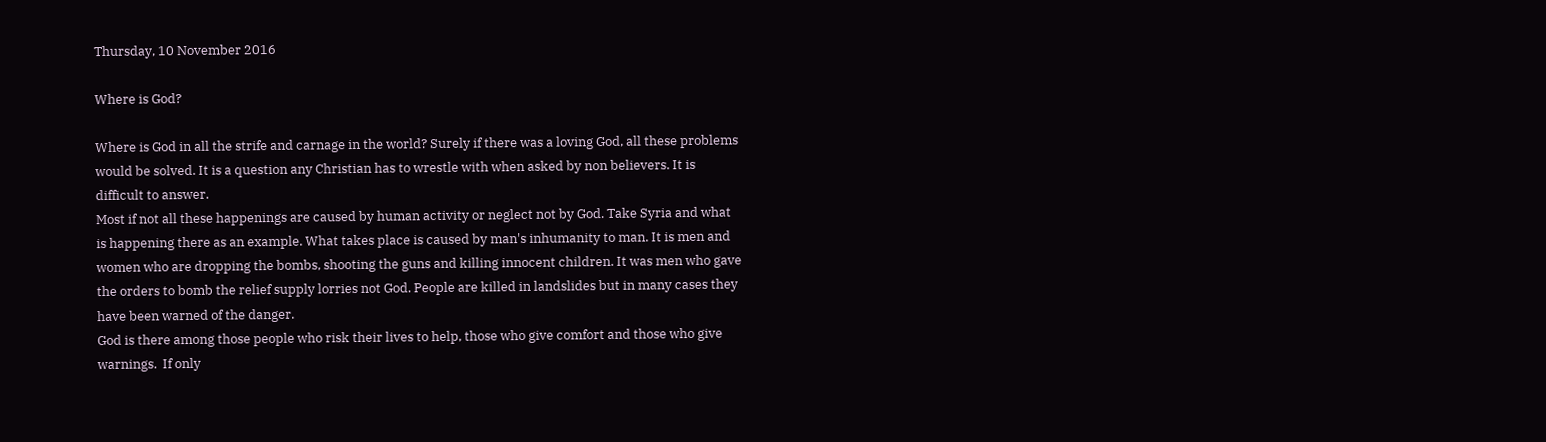Thursday, 10 November 2016

Where is God?

Where is God in all the strife and carnage in the world? Surely if there was a loving God, all these problems would be solved. It is a question any Christian has to wrestle with when asked by non believers. It is difficult to answer.
Most if not all these happenings are caused by human activity or neglect not by God. Take Syria and what is happening there as an example. What takes place is caused by man's inhumanity to man. It is men and women who are dropping the bombs, shooting the guns and killing innocent children. It was men who gave the orders to bomb the relief supply lorries not God. People are killed in landslides but in many cases they have been warned of the danger.
God is there among those people who risk their lives to help, those who give comfort and those who give warnings.  If only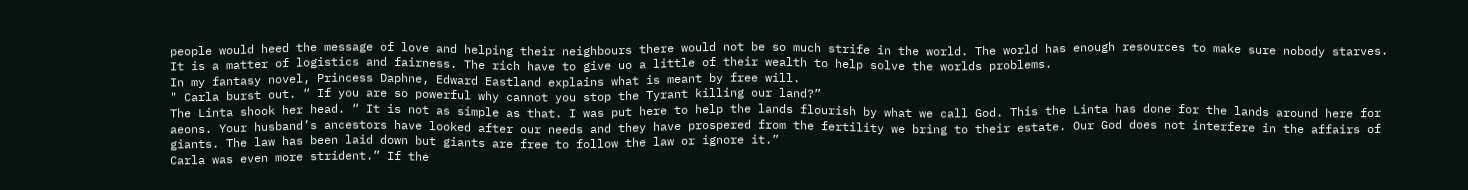people would heed the message of love and helping their neighbours there would not be so much strife in the world. The world has enough resources to make sure nobody starves. It is a matter of logistics and fairness. The rich have to give uo a little of their wealth to help solve the worlds problems.
In my fantasy novel, Princess Daphne, Edward Eastland explains what is meant by free will.
" Carla burst out. “ If you are so powerful why cannot you stop the Tyrant killing our land?”
The Linta shook her head. “ It is not as simple as that. I was put here to help the lands flourish by what we call God. This the Linta has done for the lands around here for aeons. Your husband’s ancestors have looked after our needs and they have prospered from the fertility we bring to their estate. Our God does not interfere in the affairs of giants. The law has been laid down but giants are free to follow the law or ignore it.”
Carla was even more strident.” If the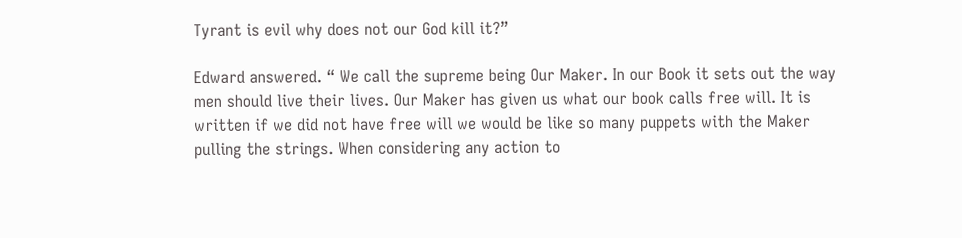Tyrant is evil why does not our God kill it?”

Edward answered. “ We call the supreme being Our Maker. In our Book it sets out the way men should live their lives. Our Maker has given us what our book calls free will. It is written if we did not have free will we would be like so many puppets with the Maker pulling the strings. When considering any action to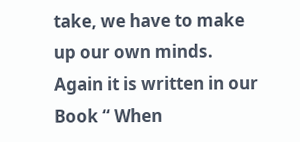take, we have to make up our own minds. Again it is written in our Book “ When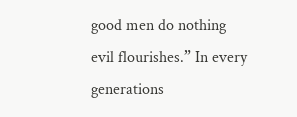good men do nothing evil flourishes.” In every generations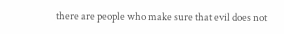there are people who make sure that evil does not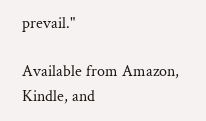prevail."

Available from Amazon, Kindle, and